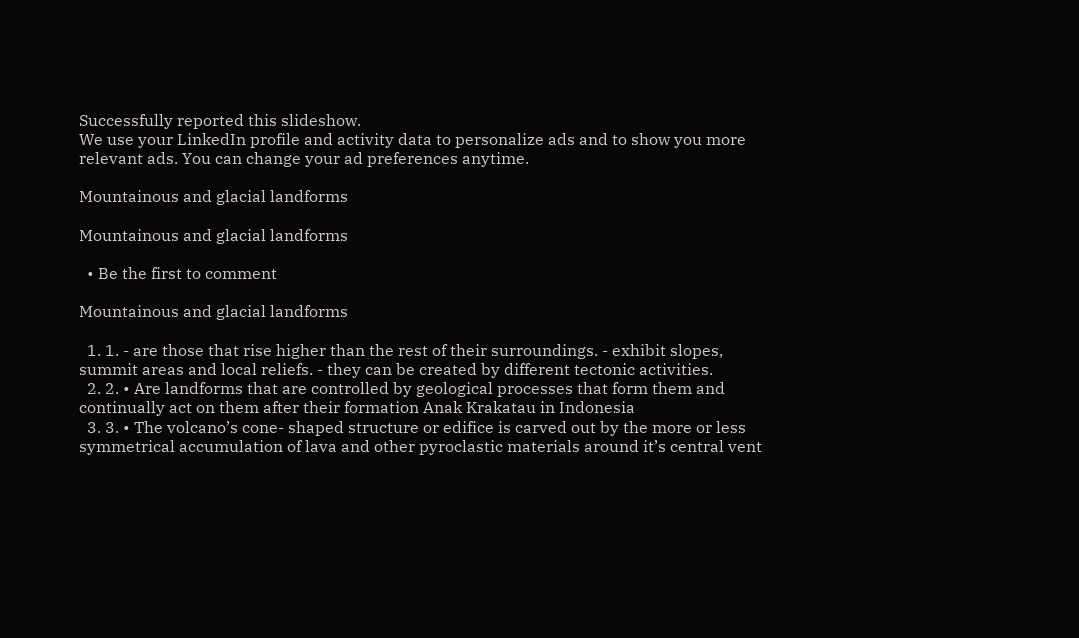Successfully reported this slideshow.
We use your LinkedIn profile and activity data to personalize ads and to show you more relevant ads. You can change your ad preferences anytime.

Mountainous and glacial landforms

Mountainous and glacial landforms

  • Be the first to comment

Mountainous and glacial landforms

  1. 1. - are those that rise higher than the rest of their surroundings. - exhibit slopes, summit areas and local reliefs. - they can be created by different tectonic activities.
  2. 2. • Are landforms that are controlled by geological processes that form them and continually act on them after their formation Anak Krakatau in Indonesia
  3. 3. • The volcano’s cone- shaped structure or edifice is carved out by the more or less symmetrical accumulation of lava and other pyroclastic materials around it’s central vent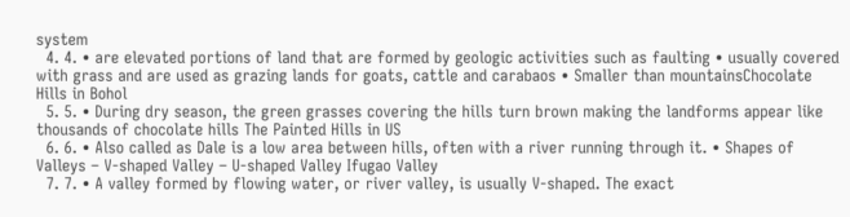system
  4. 4. • are elevated portions of land that are formed by geologic activities such as faulting • usually covered with grass and are used as grazing lands for goats, cattle and carabaos • Smaller than mountainsChocolate Hills in Bohol
  5. 5. • During dry season, the green grasses covering the hills turn brown making the landforms appear like thousands of chocolate hills The Painted Hills in US
  6. 6. • Also called as Dale is a low area between hills, often with a river running through it. • Shapes of Valleys – V-shaped Valley – U-shaped Valley Ifugao Valley
  7. 7. • A valley formed by flowing water, or river valley, is usually V-shaped. The exact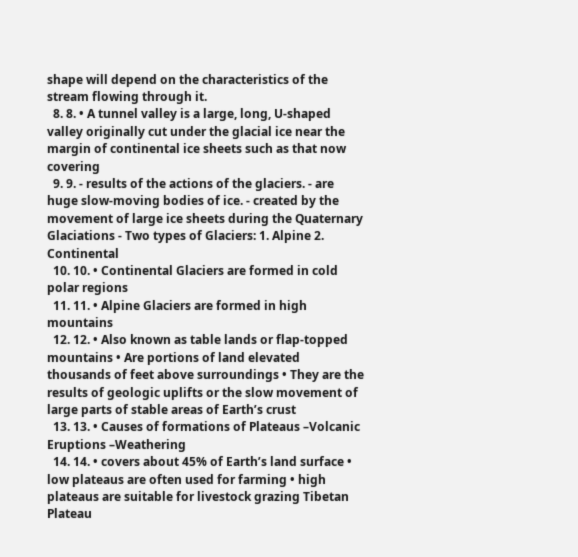shape will depend on the characteristics of the stream flowing through it.
  8. 8. • A tunnel valley is a large, long, U-shaped valley originally cut under the glacial ice near the margin of continental ice sheets such as that now covering
  9. 9. - results of the actions of the glaciers. - are huge slow-moving bodies of ice. - created by the movement of large ice sheets during the Quaternary Glaciations - Two types of Glaciers: 1. Alpine 2. Continental
  10. 10. • Continental Glaciers are formed in cold polar regions
  11. 11. • Alpine Glaciers are formed in high mountains
  12. 12. • Also known as table lands or flap-topped mountains • Are portions of land elevated thousands of feet above surroundings • They are the results of geologic uplifts or the slow movement of large parts of stable areas of Earth’s crust
  13. 13. • Causes of formations of Plateaus –Volcanic Eruptions –Weathering
  14. 14. • covers about 45% of Earth’s land surface • low plateaus are often used for farming • high plateaus are suitable for livestock grazing Tibetan Plateau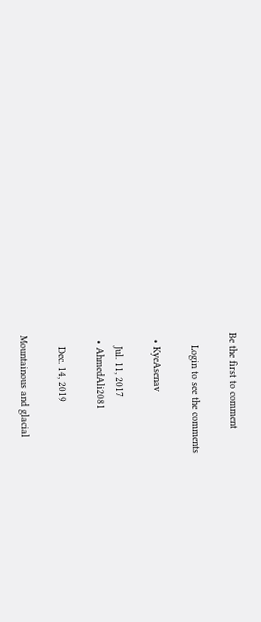Be the first to comment

    Login to see the comments

  • KyeAsenav

    Jul. 11, 2017
  • AhmedAli2081

    Dec. 14, 2019

Mountainous and glacial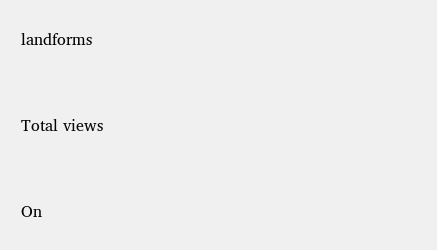landforms


Total views


On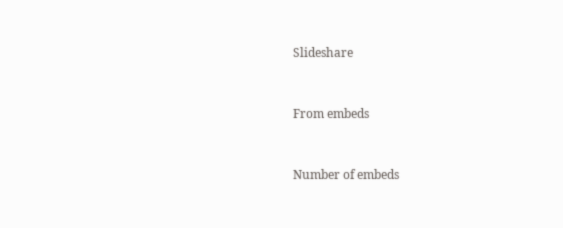Slideshare


From embeds


Number of embeds